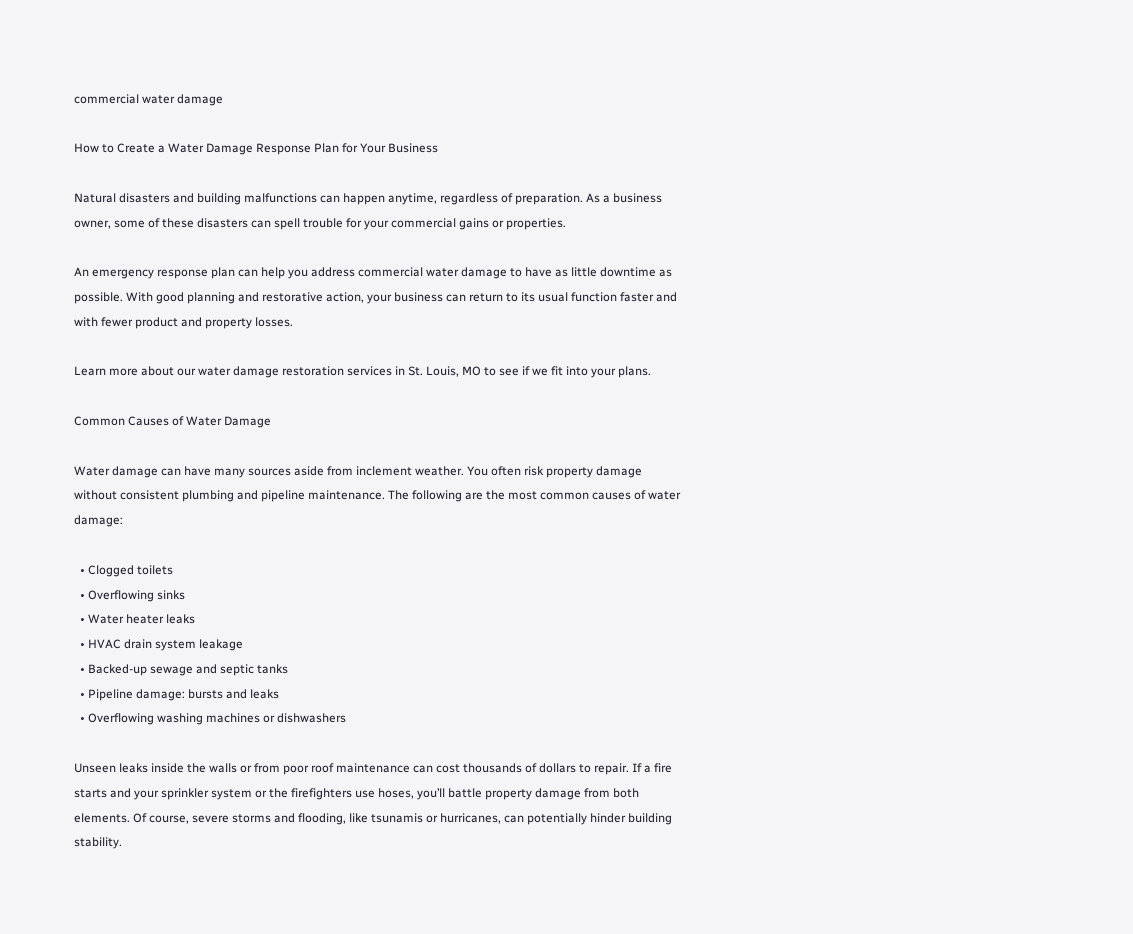commercial water damage

How to Create a Water Damage Response Plan for Your Business

Natural disasters and building malfunctions can happen anytime, regardless of preparation. As a business owner, some of these disasters can spell trouble for your commercial gains or properties.

An emergency response plan can help you address commercial water damage to have as little downtime as possible. With good planning and restorative action, your business can return to its usual function faster and with fewer product and property losses.

Learn more about our water damage restoration services in St. Louis, MO to see if we fit into your plans.

Common Causes of Water Damage

Water damage can have many sources aside from inclement weather. You often risk property damage without consistent plumbing and pipeline maintenance. The following are the most common causes of water damage:

  • Clogged toilets
  • Overflowing sinks
  • Water heater leaks
  • HVAC drain system leakage
  • Backed-up sewage and septic tanks
  • Pipeline damage: bursts and leaks
  • Overflowing washing machines or dishwashers

Unseen leaks inside the walls or from poor roof maintenance can cost thousands of dollars to repair. If a fire starts and your sprinkler system or the firefighters use hoses, you’ll battle property damage from both elements. Of course, severe storms and flooding, like tsunamis or hurricanes, can potentially hinder building stability.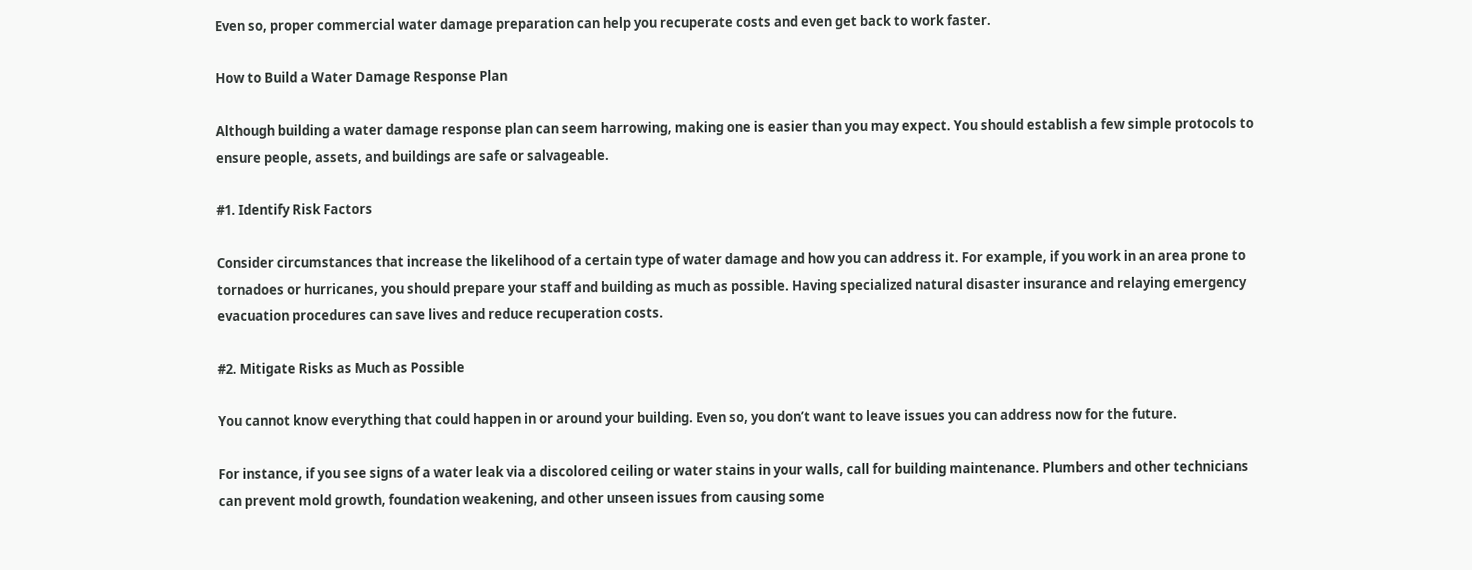Even so, proper commercial water damage preparation can help you recuperate costs and even get back to work faster.

How to Build a Water Damage Response Plan

Although building a water damage response plan can seem harrowing, making one is easier than you may expect. You should establish a few simple protocols to ensure people, assets, and buildings are safe or salvageable.

#1. Identify Risk Factors

Consider circumstances that increase the likelihood of a certain type of water damage and how you can address it. For example, if you work in an area prone to tornadoes or hurricanes, you should prepare your staff and building as much as possible. Having specialized natural disaster insurance and relaying emergency evacuation procedures can save lives and reduce recuperation costs.

#2. Mitigate Risks as Much as Possible

You cannot know everything that could happen in or around your building. Even so, you don’t want to leave issues you can address now for the future.

For instance, if you see signs of a water leak via a discolored ceiling or water stains in your walls, call for building maintenance. Plumbers and other technicians can prevent mold growth, foundation weakening, and other unseen issues from causing some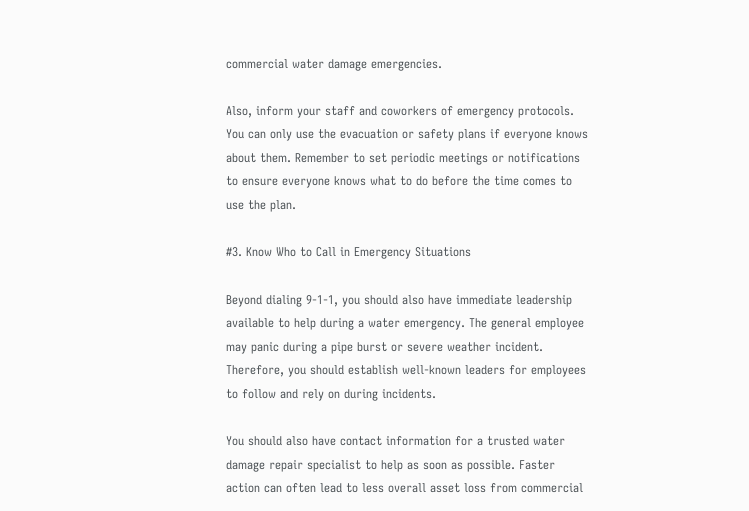commercial water damage emergencies.

Also, inform your staff and coworkers of emergency protocols. You can only use the evacuation or safety plans if everyone knows about them. Remember to set periodic meetings or notifications to ensure everyone knows what to do before the time comes to use the plan.

#3. Know Who to Call in Emergency Situations

Beyond dialing 9-1-1, you should also have immediate leadership available to help during a water emergency. The general employee may panic during a pipe burst or severe weather incident. Therefore, you should establish well-known leaders for employees to follow and rely on during incidents.

You should also have contact information for a trusted water damage repair specialist to help as soon as possible. Faster action can often lead to less overall asset loss from commercial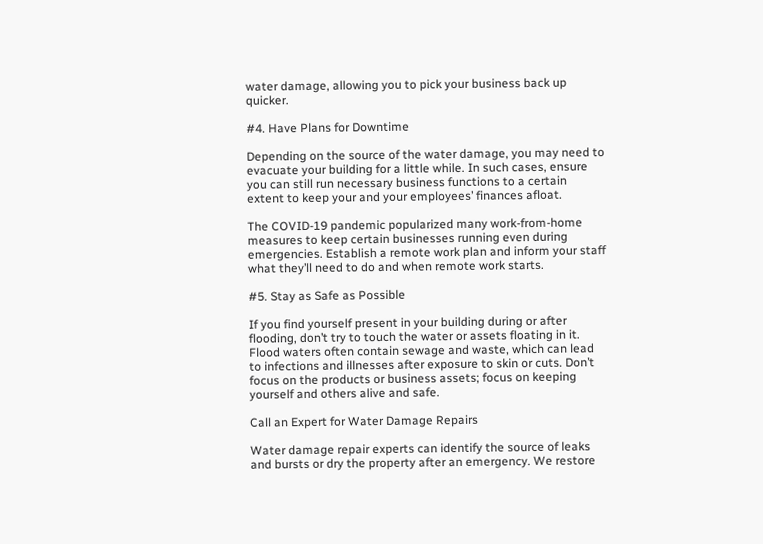water damage, allowing you to pick your business back up quicker.

#4. Have Plans for Downtime

Depending on the source of the water damage, you may need to evacuate your building for a little while. In such cases, ensure you can still run necessary business functions to a certain extent to keep your and your employees’ finances afloat.

The COVID-19 pandemic popularized many work-from-home measures to keep certain businesses running even during emergencies. Establish a remote work plan and inform your staff what they’ll need to do and when remote work starts.

#5. Stay as Safe as Possible

If you find yourself present in your building during or after flooding, don’t try to touch the water or assets floating in it. Flood waters often contain sewage and waste, which can lead to infections and illnesses after exposure to skin or cuts. Don’t focus on the products or business assets; focus on keeping yourself and others alive and safe.

Call an Expert for Water Damage Repairs

Water damage repair experts can identify the source of leaks and bursts or dry the property after an emergency. We restore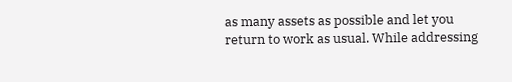as many assets as possible and let you return to work as usual. While addressing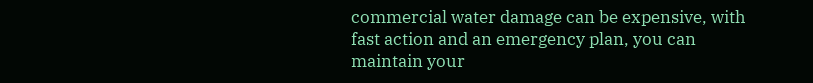commercial water damage can be expensive, with fast action and an emergency plan, you can maintain your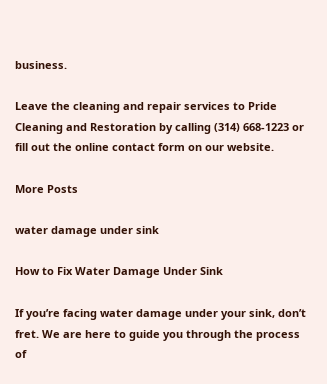business.

Leave the cleaning and repair services to Pride Cleaning and Restoration by calling (314) 668-1223 or fill out the online contact form on our website.

More Posts

water damage under sink

How to Fix Water Damage Under Sink

If you’re facing water damage under your sink, don’t fret. We are here to guide you through the process of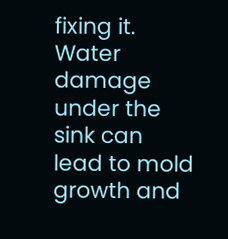fixing it. Water damage under the sink can lead to mold growth and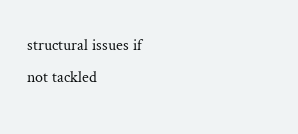structural issues if not tackled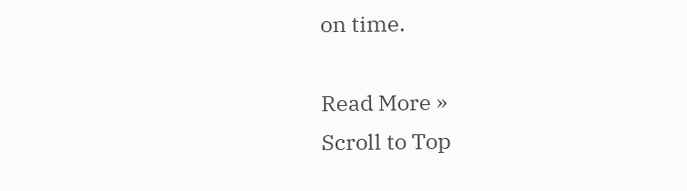on time.

Read More »
Scroll to Top